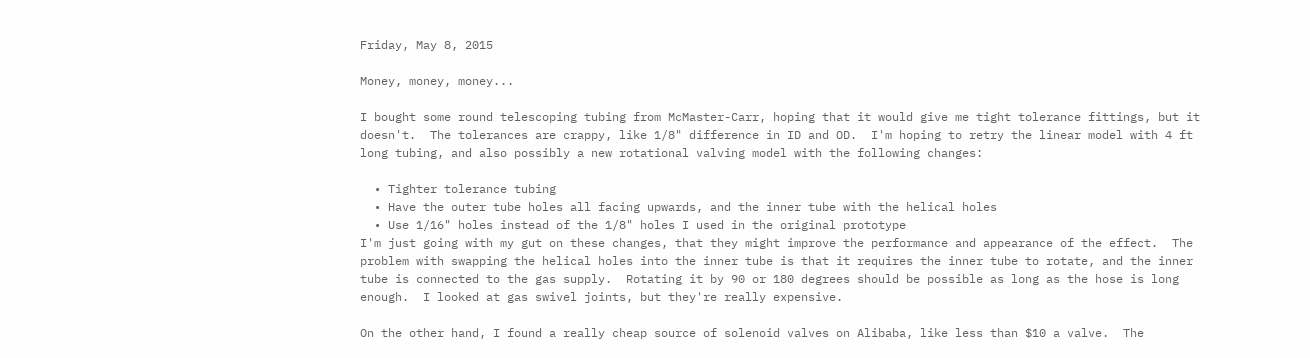Friday, May 8, 2015

Money, money, money...

I bought some round telescoping tubing from McMaster-Carr, hoping that it would give me tight tolerance fittings, but it doesn't.  The tolerances are crappy, like 1/8" difference in ID and OD.  I'm hoping to retry the linear model with 4 ft long tubing, and also possibly a new rotational valving model with the following changes:

  • Tighter tolerance tubing
  • Have the outer tube holes all facing upwards, and the inner tube with the helical holes
  • Use 1/16" holes instead of the 1/8" holes I used in the original prototype
I'm just going with my gut on these changes, that they might improve the performance and appearance of the effect.  The problem with swapping the helical holes into the inner tube is that it requires the inner tube to rotate, and the inner tube is connected to the gas supply.  Rotating it by 90 or 180 degrees should be possible as long as the hose is long enough.  I looked at gas swivel joints, but they're really expensive.

On the other hand, I found a really cheap source of solenoid valves on Alibaba, like less than $10 a valve.  The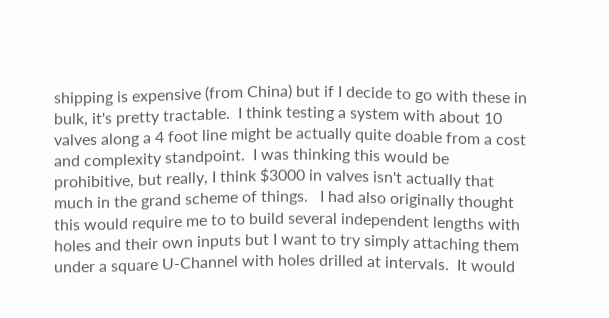shipping is expensive (from China) but if I decide to go with these in bulk, it's pretty tractable.  I think testing a system with about 10 valves along a 4 foot line might be actually quite doable from a cost and complexity standpoint.  I was thinking this would be prohibitive, but really, I think $3000 in valves isn't actually that much in the grand scheme of things.   I had also originally thought this would require me to to build several independent lengths with holes and their own inputs but I want to try simply attaching them under a square U-Channel with holes drilled at intervals.  It would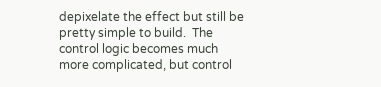depixelate the effect but still be pretty simple to build.  The control logic becomes much more complicated, but control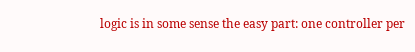logic is in some sense the easy part: one controller per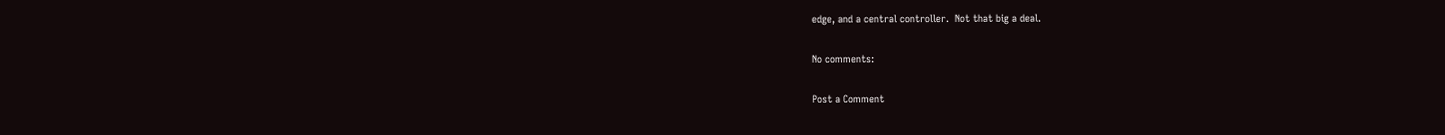edge, and a central controller.  Not that big a deal.

No comments:

Post a Comment